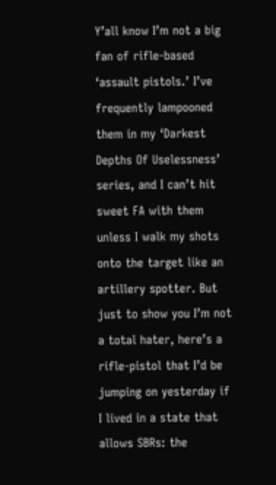Y’all know I’m not a big fan of rifle-based ‘assault pistols.’ I’ve frequently lampooned them in my ‘Darkest Depths Of Uselessness’ series, and I can’t hit sweet FA with them unless I walk my shots onto the target like an artillery spotter. But just to show you I’m not a total hater, here’s a rifle-pistol that I’d be jumping on yesterday if I lived in a state that allows SBRs: the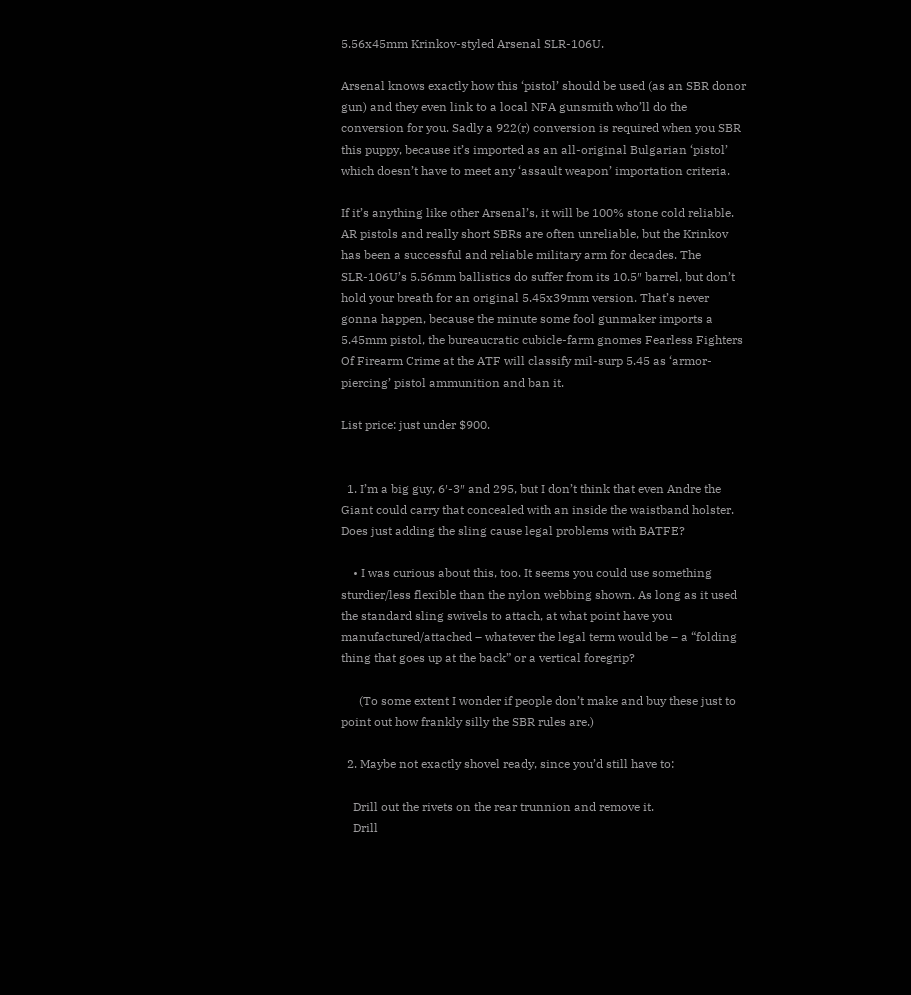5.56x45mm Krinkov-styled Arsenal SLR-106U.

Arsenal knows exactly how this ‘pistol’ should be used (as an SBR donor gun) and they even link to a local NFA gunsmith who’ll do the conversion for you. Sadly a 922(r) conversion is required when you SBR this puppy, because it’s imported as an all-original Bulgarian ‘pistol’ which doesn’t have to meet any ‘assault weapon’ importation criteria.

If it’s anything like other Arsenal’s, it will be 100% stone cold reliable. AR pistols and really short SBRs are often unreliable, but the Krinkov has been a successful and reliable military arm for decades. The SLR-106U’s 5.56mm ballistics do suffer from its 10.5″ barrel, but don’t hold your breath for an original 5.45x39mm version. That’s never gonna happen, because the minute some fool gunmaker imports a 5.45mm pistol, the bureaucratic cubicle-farm gnomes Fearless Fighters Of Firearm Crime at the ATF will classify mil-surp 5.45 as ‘armor-piercing’ pistol ammunition and ban it.

List price: just under $900.


  1. I’m a big guy, 6′-3″ and 295, but I don’t think that even Andre the Giant could carry that concealed with an inside the waistband holster. Does just adding the sling cause legal problems with BATFE?

    • I was curious about this, too. It seems you could use something sturdier/less flexible than the nylon webbing shown. As long as it used the standard sling swivels to attach, at what point have you manufactured/attached – whatever the legal term would be – a “folding thing that goes up at the back” or a vertical foregrip?

      (To some extent I wonder if people don’t make and buy these just to point out how frankly silly the SBR rules are.)

  2. Maybe not exactly shovel ready, since you’d still have to:

    Drill out the rivets on the rear trunnion and remove it.
    Drill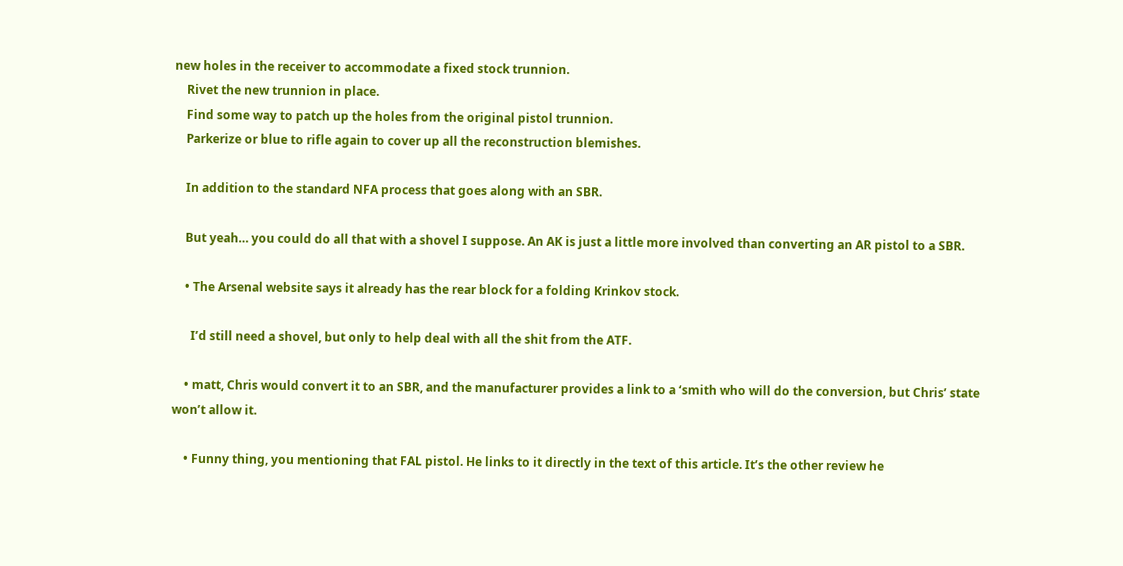new holes in the receiver to accommodate a fixed stock trunnion.
    Rivet the new trunnion in place.
    Find some way to patch up the holes from the original pistol trunnion.
    Parkerize or blue to rifle again to cover up all the reconstruction blemishes.

    In addition to the standard NFA process that goes along with an SBR.

    But yeah… you could do all that with a shovel I suppose. An AK is just a little more involved than converting an AR pistol to a SBR.

    • The Arsenal website says it already has the rear block for a folding Krinkov stock.

      I’d still need a shovel, but only to help deal with all the shit from the ATF.

    • matt, Chris would convert it to an SBR, and the manufacturer provides a link to a ‘smith who will do the conversion, but Chris’ state won’t allow it.

    • Funny thing, you mentioning that FAL pistol. He links to it directly in the text of this article. It’s the other review he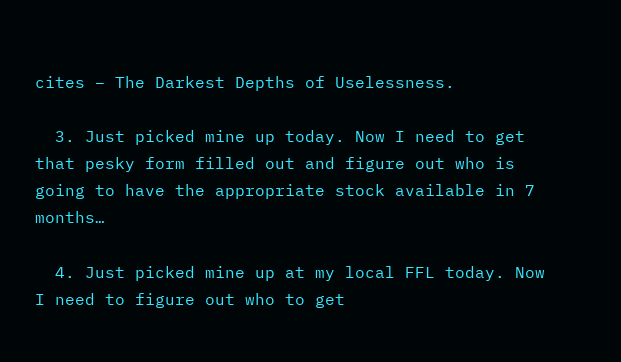cites – The Darkest Depths of Uselessness.

  3. Just picked mine up today. Now I need to get that pesky form filled out and figure out who is going to have the appropriate stock available in 7 months…

  4. Just picked mine up at my local FFL today. Now I need to figure out who to get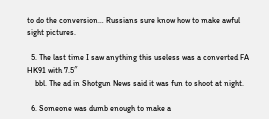to do the conversion… Russians sure know how to make awful sight pictures.

  5. The last time I saw anything this useless was a converted FA HK91 with 7.5″
    bbl. The ad in Shotgun News said it was fun to shoot at night.

  6. Someone was dumb enough to make a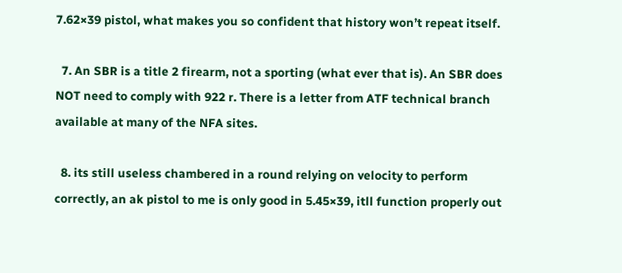7.62×39 pistol, what makes you so confident that history won’t repeat itself.

  7. An SBR is a title 2 firearm, not a sporting (what ever that is). An SBR does NOT need to comply with 922 r. There is a letter from ATF technical branch available at many of the NFA sites.

  8. its still useless chambered in a round relying on velocity to perform correctly, an ak pistol to me is only good in 5.45×39, itll function properly out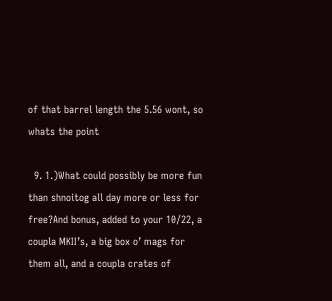of that barrel length the 5.56 wont, so whats the point

  9. 1.)What could possibly be more fun than shnoitog all day more or less for free?And bonus, added to your 10/22, a coupla MKII’s, a big box o’ mags for them all, and a coupla crates of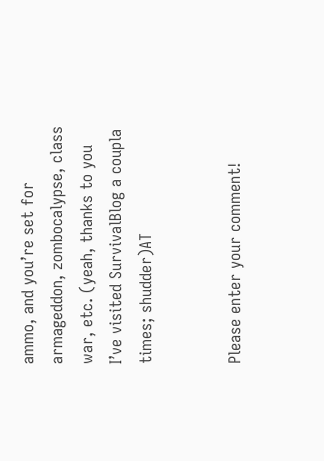ammo, and you’re set for armageddon, zombocalypse, class war, etc. (yeah, thanks to you I’ve visited SurvivalBlog a coupla times; shudder)AT


Please enter your comment!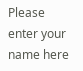Please enter your name here